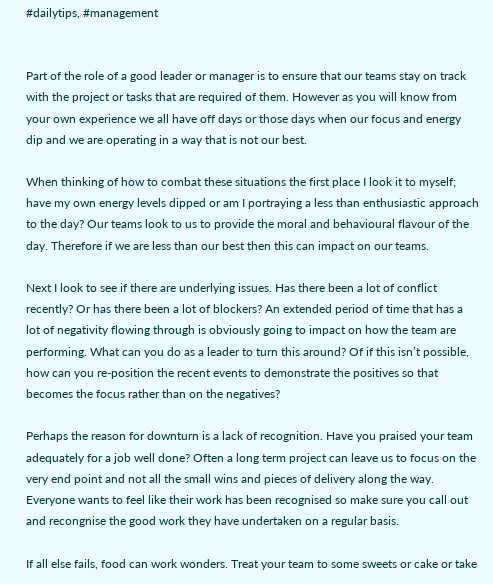#dailytips, #management


Part of the role of a good leader or manager is to ensure that our teams stay on track with the project or tasks that are required of them. However as you will know from your own experience we all have off days or those days when our focus and energy dip and we are operating in a way that is not our best.

When thinking of how to combat these situations the first place I look it to myself; have my own energy levels dipped or am I portraying a less than enthusiastic approach to the day? Our teams look to us to provide the moral and behavioural flavour of the day. Therefore if we are less than our best then this can impact on our teams.

Next I look to see if there are underlying issues. Has there been a lot of conflict recently? Or has there been a lot of blockers? An extended period of time that has a lot of negativity flowing through is obviously going to impact on how the team are performing. What can you do as a leader to turn this around? Of if this isn’t possible, how can you re-position the recent events to demonstrate the positives so that becomes the focus rather than on the negatives?

Perhaps the reason for downturn is a lack of recognition. Have you praised your team adequately for a job well done? Often a long term project can leave us to focus on the very end point and not all the small wins and pieces of delivery along the way. Everyone wants to feel like their work has been recognised so make sure you call out and recongnise the good work they have undertaken on a regular basis.

If all else fails, food can work wonders. Treat your team to some sweets or cake or take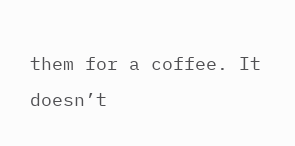them for a coffee. It doesn’t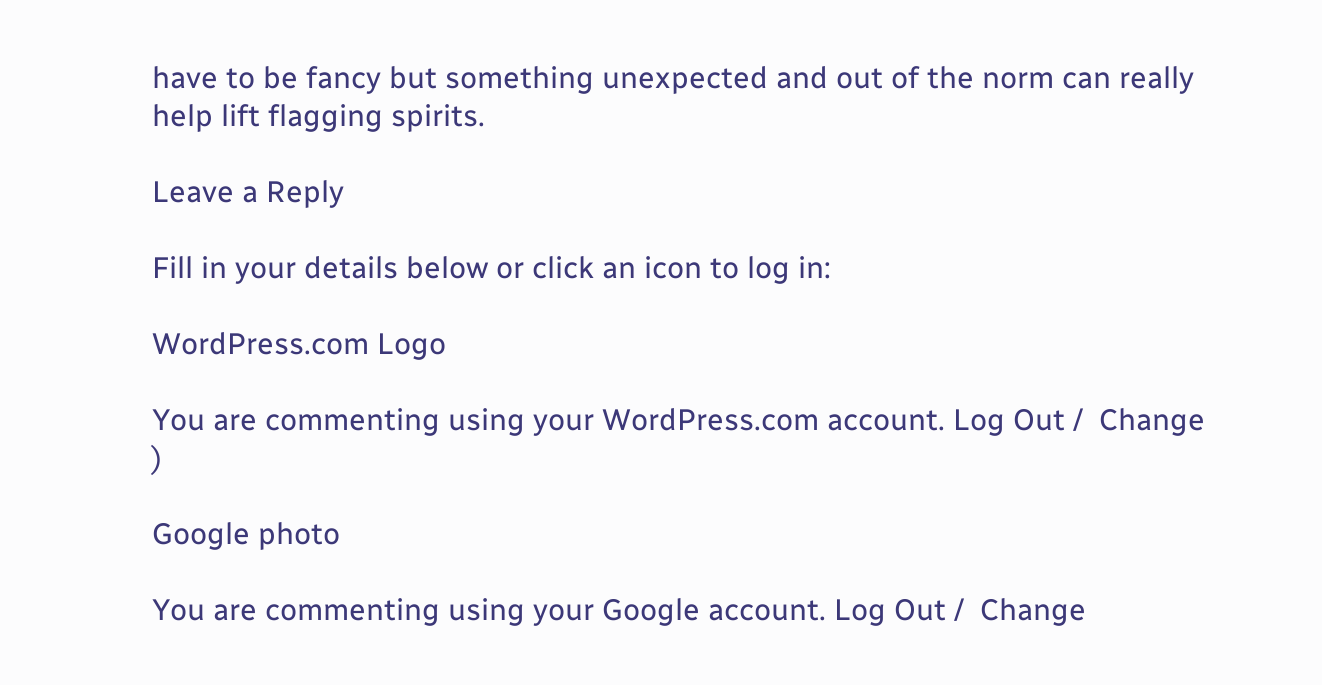have to be fancy but something unexpected and out of the norm can really help lift flagging spirits.

Leave a Reply

Fill in your details below or click an icon to log in:

WordPress.com Logo

You are commenting using your WordPress.com account. Log Out /  Change )

Google photo

You are commenting using your Google account. Log Out /  Change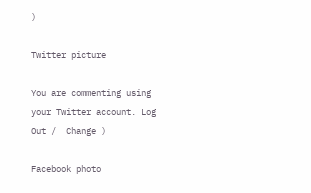)

Twitter picture

You are commenting using your Twitter account. Log Out /  Change )

Facebook photo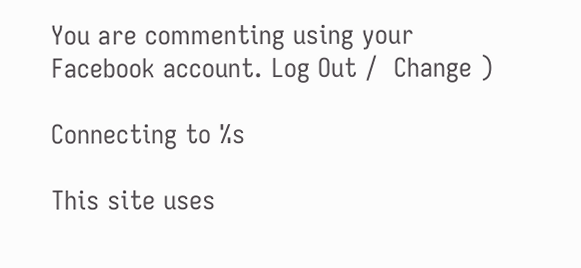You are commenting using your Facebook account. Log Out /  Change )

Connecting to %s

This site uses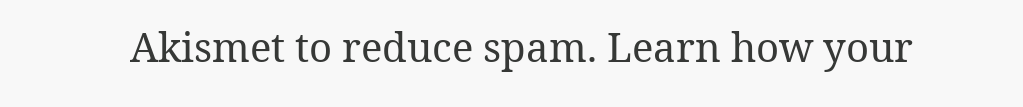Akismet to reduce spam. Learn how your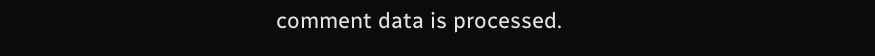comment data is processed.